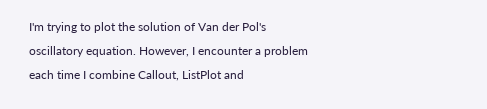I'm trying to plot the solution of Van der Pol's oscillatory equation. However, I encounter a problem each time I combine Callout, ListPlot and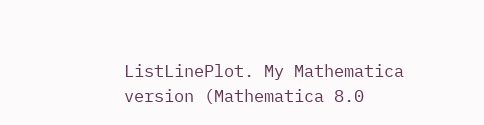ListLinePlot. My Mathematica version (Mathematica 8.0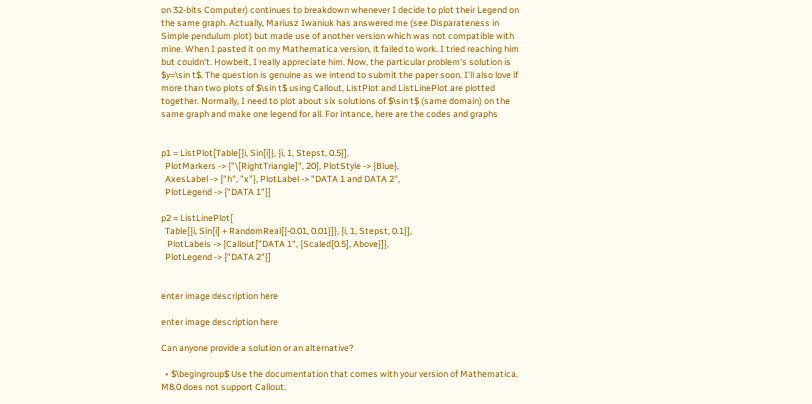on 32-bits Computer) continues to breakdown whenever I decide to plot their Legend on the same graph. Actually, Mariusz Iwaniuk has answered me (see Disparateness in Simple pendulum plot) but made use of another version which was not compatible with mine. When I pasted it on my Mathematica version, it failed to work. I tried reaching him but couldn't. Howbeit, I really appreciate him. Now, the particular problem's solution is $y=\sin t$. The question is genuine as we intend to submit the paper soon. I'll also love if more than two plots of $\sin t$ using Callout, ListPlot and ListLinePlot are plotted together. Normally, I need to plot about six solutions of $\sin t$ (same domain) on the same graph and make one legend for all. For intance, here are the codes and graphs


p1 = ListPlot[Table[{i, Sin[i]}, {i, 1, Stepst, 0.5}],
  PlotMarkers -> {"\[RightTriangle]", 20}, PlotStyle -> {Blue},
  AxesLabel -> {"h", "x"}, PlotLabel -> "DATA 1 and DATA 2",
  PlotLegend -> {"DATA 1"}]

p2 = ListLinePlot[
  Table[{i, Sin[i] + RandomReal[{-0.01, 0.01}]}, {i, 1, Stepst, 0.1}],
   PlotLabels -> {Callout["DATA 1", {Scaled[0.5], Above}]},
  PlotLegend -> {"DATA 2"}]


enter image description here

enter image description here

Can anyone provide a solution or an alternative?

  • $\begingroup$ Use the documentation that comes with your version of Mathematica. M8.0 does not support Callout.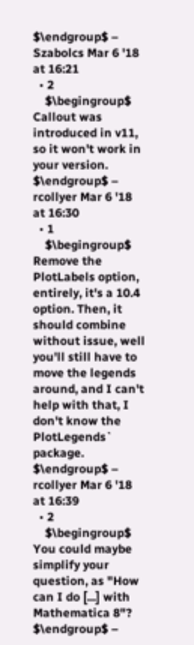$\endgroup$ – Szabolcs Mar 6 '18 at 16:21
  • 2
    $\begingroup$ Callout was introduced in v11, so it won't work in your version. $\endgroup$ – rcollyer Mar 6 '18 at 16:30
  • 1
    $\begingroup$ Remove the PlotLabels option, entirely, it's a 10.4 option. Then, it should combine without issue, well you'll still have to move the legends around, and I can't help with that, I don't know the PlotLegends` package. $\endgroup$ – rcollyer Mar 6 '18 at 16:39
  • 2
    $\begingroup$ You could maybe simplify your question, as "How can I do [...] with Mathematica 8"? $\endgroup$ –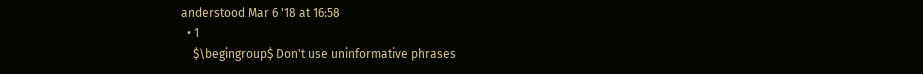anderstood Mar 6 '18 at 16:58
  • 1
    $\begingroup$ Don't use uninformative phrases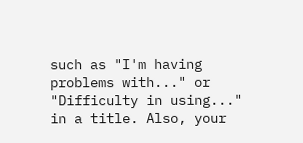such as "I'm having problems with..." or "Difficulty in using..." in a title. Also, your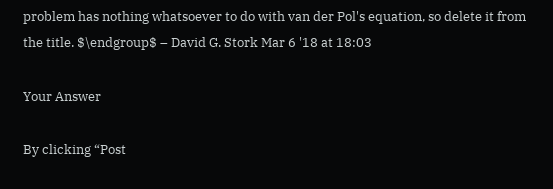problem has nothing whatsoever to do with van der Pol's equation, so delete it from the title. $\endgroup$ – David G. Stork Mar 6 '18 at 18:03

Your Answer

By clicking “Post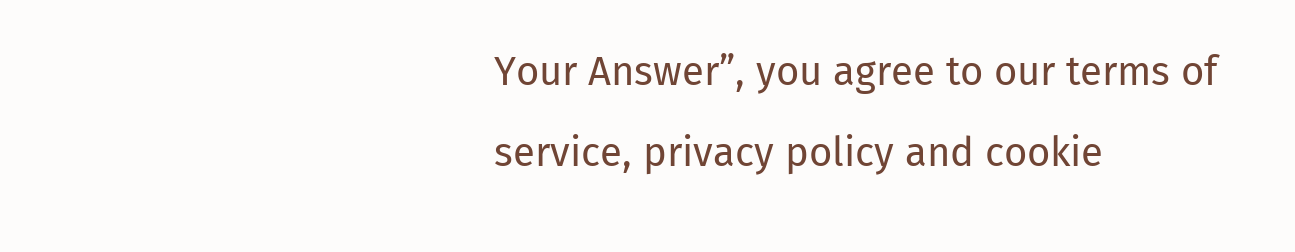Your Answer”, you agree to our terms of service, privacy policy and cookie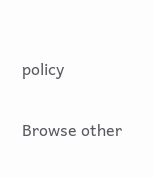policy

Browse other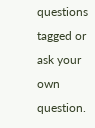questions tagged or ask your own question.